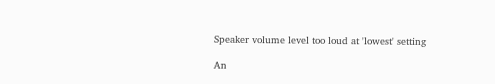Speaker volume level too loud at 'lowest' setting

An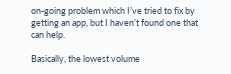on-going problem which I’ve tried to fix by getting an app, but I haven’t found one that can help.

Basically, the lowest volume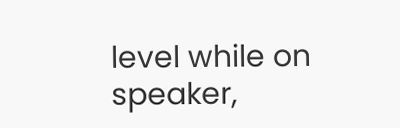level while on speaker,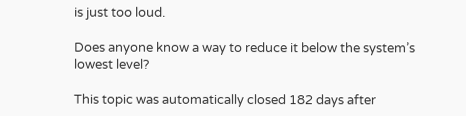is just too loud.

Does anyone know a way to reduce it below the system’s lowest level?

This topic was automatically closed 182 days after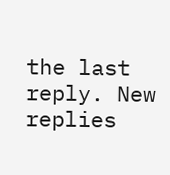the last reply. New replies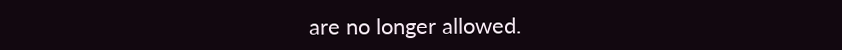are no longer allowed.